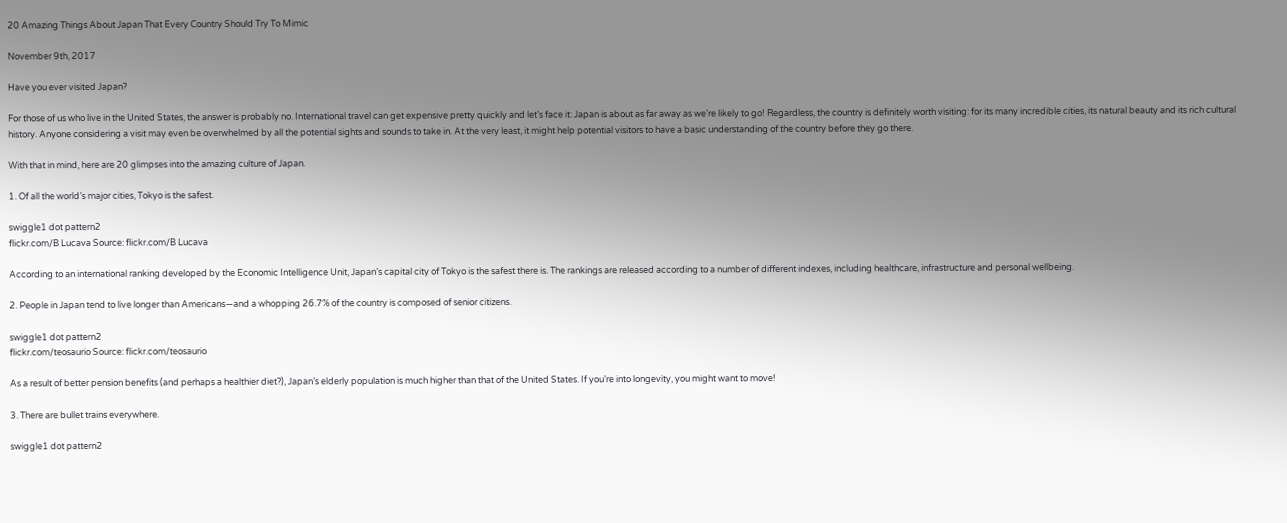20 Amazing Things About Japan That Every Country Should Try To Mimic

November 9th, 2017

Have you ever visited Japan?

For those of us who live in the United States, the answer is probably no. International travel can get expensive pretty quickly and let’s face it: Japan is about as far away as we’re likely to go! Regardless, the country is definitely worth visiting: for its many incredible cities, its natural beauty and its rich cultural history. Anyone considering a visit may even be overwhelmed by all the potential sights and sounds to take in. At the very least, it might help potential visitors to have a basic understanding of the country before they go there.

With that in mind, here are 20 glimpses into the amazing culture of Japan.

1. Of all the world’s major cities, Tokyo is the safest.

swiggle1 dot pattern2
flickr.com/B Lucava Source: flickr.com/B Lucava

According to an international ranking developed by the Economic Intelligence Unit, Japan’s capital city of Tokyo is the safest there is. The rankings are released according to a number of different indexes, including healthcare, infrastructure and personal wellbeing.

2. People in Japan tend to live longer than Americans—and a whopping 26.7% of the country is composed of senior citizens.

swiggle1 dot pattern2
flickr.com/teosaurio Source: flickr.com/teosaurio

As a result of better pension benefits (and perhaps a healthier diet?), Japan’s elderly population is much higher than that of the United States. If you’re into longevity, you might want to move!

3. There are bullet trains everywhere.

swiggle1 dot pattern2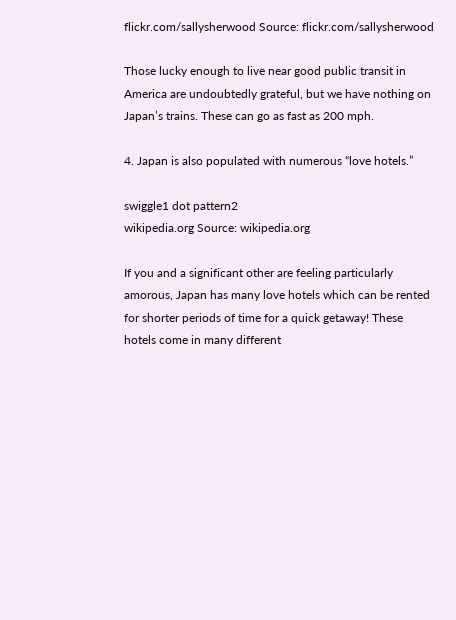flickr.com/sallysherwood Source: flickr.com/sallysherwood

Those lucky enough to live near good public transit in America are undoubtedly grateful, but we have nothing on Japan’s trains. These can go as fast as 200 mph.

4. Japan is also populated with numerous “love hotels.”

swiggle1 dot pattern2
wikipedia.org Source: wikipedia.org

If you and a significant other are feeling particularly amorous, Japan has many love hotels which can be rented for shorter periods of time for a quick getaway! These hotels come in many different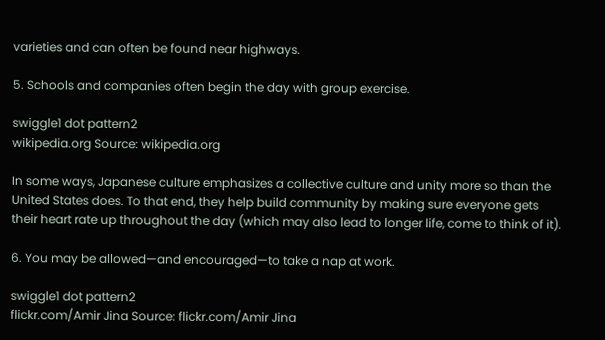varieties and can often be found near highways.

5. Schools and companies often begin the day with group exercise.

swiggle1 dot pattern2
wikipedia.org Source: wikipedia.org

In some ways, Japanese culture emphasizes a collective culture and unity more so than the United States does. To that end, they help build community by making sure everyone gets their heart rate up throughout the day (which may also lead to longer life, come to think of it).

6. You may be allowed—and encouraged—to take a nap at work.

swiggle1 dot pattern2
flickr.com/Amir Jina Source: flickr.com/Amir Jina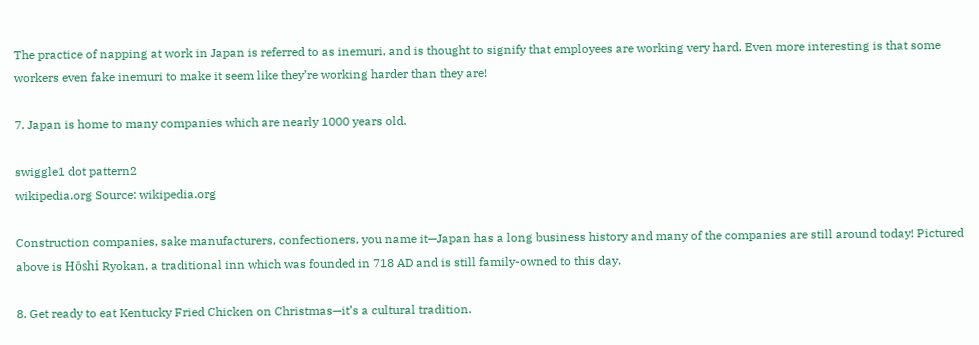The practice of napping at work in Japan is referred to as inemuri, and is thought to signify that employees are working very hard. Even more interesting is that some workers even fake inemuri to make it seem like they’re working harder than they are!

7. Japan is home to many companies which are nearly 1000 years old.

swiggle1 dot pattern2
wikipedia.org Source: wikipedia.org

Construction companies, sake manufacturers, confectioners, you name it—Japan has a long business history and many of the companies are still around today! Pictured above is Hōshi Ryokan, a traditional inn which was founded in 718 AD and is still family-owned to this day.

8. Get ready to eat Kentucky Fried Chicken on Christmas—it’s a cultural tradition.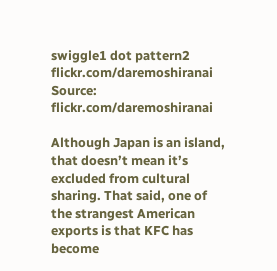swiggle1 dot pattern2
flickr.com/daremoshiranai Source: flickr.com/daremoshiranai

Although Japan is an island, that doesn’t mean it’s excluded from cultural sharing. That said, one of the strangest American exports is that KFC has become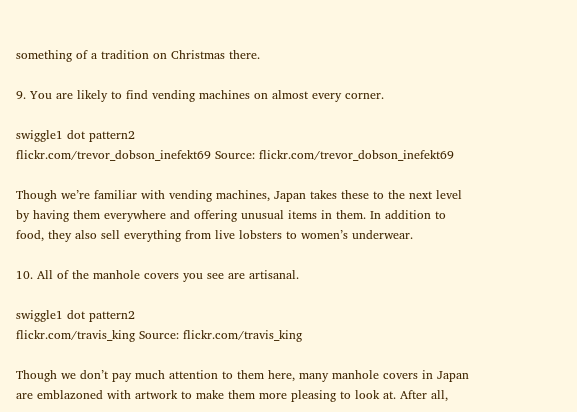something of a tradition on Christmas there.

9. You are likely to find vending machines on almost every corner.

swiggle1 dot pattern2
flickr.com/trevor_dobson_inefekt69 Source: flickr.com/trevor_dobson_inefekt69

Though we’re familiar with vending machines, Japan takes these to the next level by having them everywhere and offering unusual items in them. In addition to food, they also sell everything from live lobsters to women’s underwear.

10. All of the manhole covers you see are artisanal.

swiggle1 dot pattern2
flickr.com/travis_king Source: flickr.com/travis_king

Though we don’t pay much attention to them here, many manhole covers in Japan are emblazoned with artwork to make them more pleasing to look at. After all,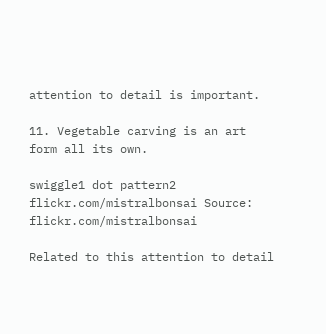attention to detail is important.

11. Vegetable carving is an art form all its own.

swiggle1 dot pattern2
flickr.com/mistralbonsai Source: flickr.com/mistralbonsai

Related to this attention to detail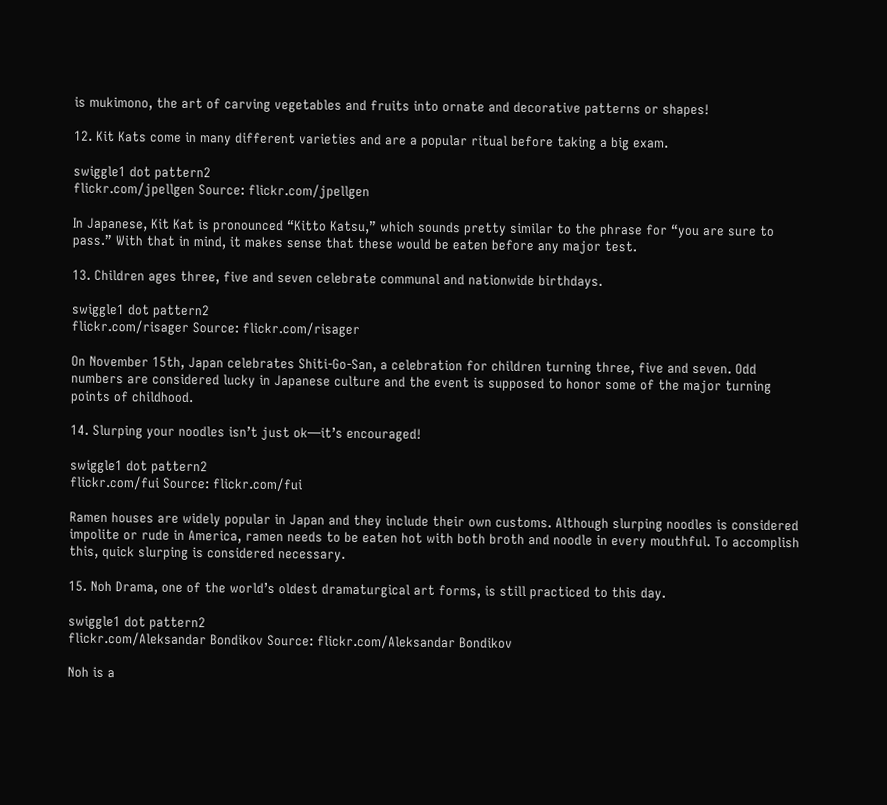is mukimono, the art of carving vegetables and fruits into ornate and decorative patterns or shapes!

12. Kit Kats come in many different varieties and are a popular ritual before taking a big exam.

swiggle1 dot pattern2
flickr.com/jpellgen Source: flickr.com/jpellgen

In Japanese, Kit Kat is pronounced “Kitto Katsu,” which sounds pretty similar to the phrase for “you are sure to pass.” With that in mind, it makes sense that these would be eaten before any major test.

13. Children ages three, five and seven celebrate communal and nationwide birthdays.

swiggle1 dot pattern2
flickr.com/risager Source: flickr.com/risager

On November 15th, Japan celebrates Shiti-Go-San, a celebration for children turning three, five and seven. Odd numbers are considered lucky in Japanese culture and the event is supposed to honor some of the major turning points of childhood.

14. Slurping your noodles isn’t just ok—it’s encouraged!

swiggle1 dot pattern2
flickr.com/fui Source: flickr.com/fui

Ramen houses are widely popular in Japan and they include their own customs. Although slurping noodles is considered impolite or rude in America, ramen needs to be eaten hot with both broth and noodle in every mouthful. To accomplish this, quick slurping is considered necessary.

15. Noh Drama, one of the world’s oldest dramaturgical art forms, is still practiced to this day.

swiggle1 dot pattern2
flickr.com/Aleksandar Bondikov Source: flickr.com/Aleksandar Bondikov

Noh is a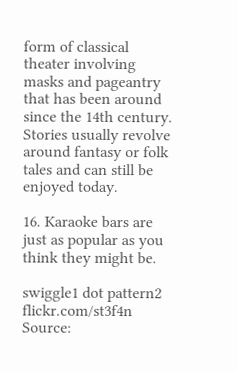form of classical theater involving masks and pageantry that has been around since the 14th century. Stories usually revolve around fantasy or folk tales and can still be enjoyed today.

16. Karaoke bars are just as popular as you think they might be.

swiggle1 dot pattern2
flickr.com/st3f4n Source: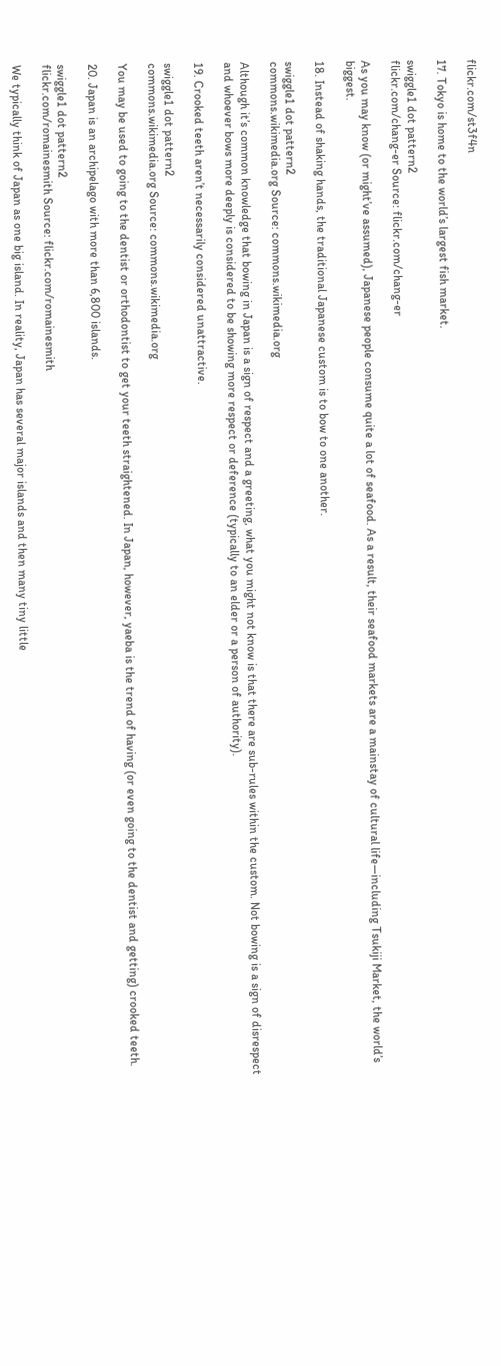flickr.com/st3f4n

17. Tokyo is home to the world’s largest fish market.

swiggle1 dot pattern2
flickr.com/chang-er Source: flickr.com/chang-er

As you may know (or might’ve assumed), Japanese people consume quite a lot of seafood. As a result, their seafood markets are a mainstay of cultural life—including Tsukiji Market, the world’s biggest.

18. Instead of shaking hands, the traditional Japanese custom is to bow to one another.

swiggle1 dot pattern2
commons.wikimedia.org Source: commons.wikimedia.org

Although it’s common knowledge that bowing in Japan is a sign of respect and a greeting, what you might not know is that there are sub-rules within the custom. Not bowing is a sign of disrespect and whoever bows more deeply is considered to be showing more respect or deference (typically to an elder or a person of authority).

19. Crooked teeth aren’t necessarily considered unattractive.

swiggle1 dot pattern2
commons.wikimedia.org Source: commons.wikimedia.org

You may be used to going to the dentist or orthodontist to get your teeth straightened. In Japan, however, yaeba is the trend of having (or even going to the dentist and getting) crooked teeth.

20. Japan is an archipelago with more than 6,800 islands.

swiggle1 dot pattern2
flickr.com/romainesmith Source: flickr.com/romainesmith

We typically think of Japan as one big island. In reality, Japan has several major islands and then many tiny little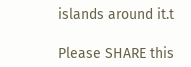islands around it.t

Please SHARE this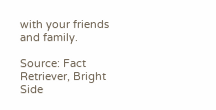with your friends and family.

Source: Fact Retriever, Bright Side